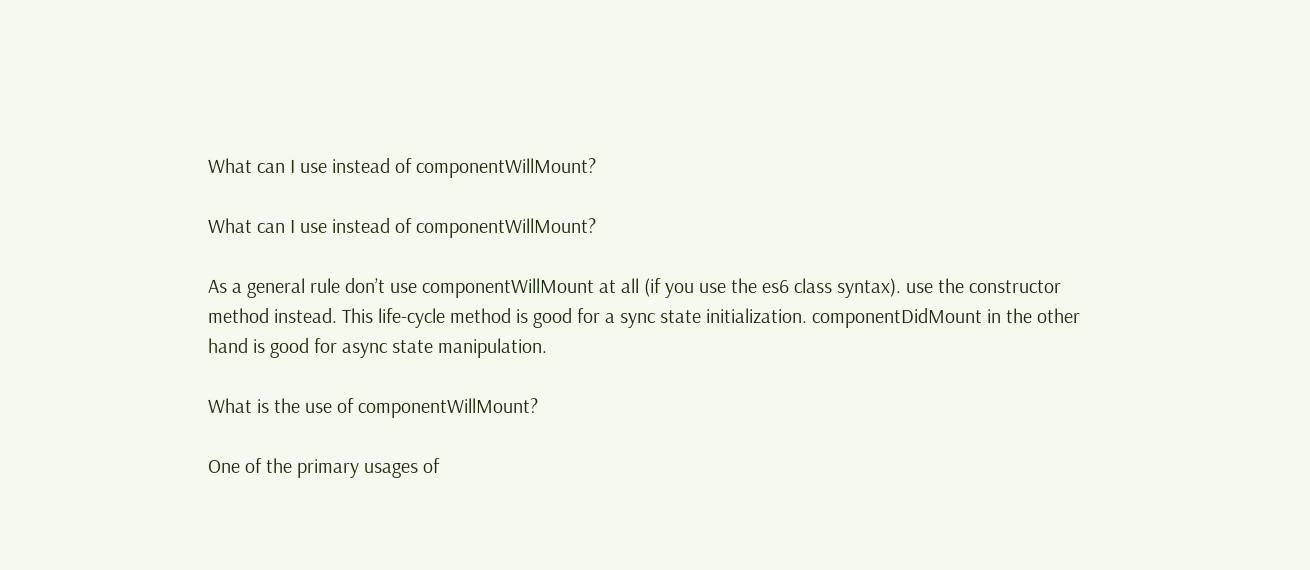What can I use instead of componentWillMount?

What can I use instead of componentWillMount?

As a general rule don’t use componentWillMount at all (if you use the es6 class syntax). use the constructor method instead. This life-cycle method is good for a sync state initialization. componentDidMount in the other hand is good for async state manipulation.

What is the use of componentWillMount?

One of the primary usages of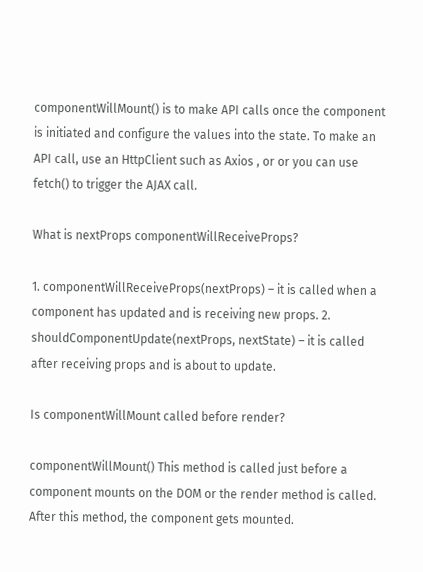componentWillMount() is to make API calls once the component is initiated and configure the values into the state. To make an API call, use an HttpClient such as Axios , or or you can use fetch() to trigger the AJAX call.

What is nextProps componentWillReceiveProps?

1. componentWillReceiveProps(nextProps) – it is called when a component has updated and is receiving new props. 2. shouldComponentUpdate(nextProps, nextState) – it is called after receiving props and is about to update.

Is componentWillMount called before render?

componentWillMount() This method is called just before a component mounts on the DOM or the render method is called. After this method, the component gets mounted.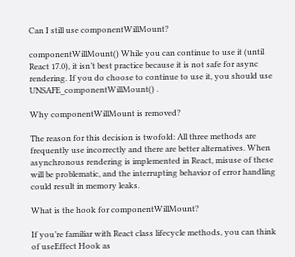Can I still use componentWillMount?

componentWillMount() While you can continue to use it (until React 17.0), it isn’t best practice because it is not safe for async rendering. If you do choose to continue to use it, you should use UNSAFE_componentWillMount() .

Why componentWillMount is removed?

The reason for this decision is twofold: All three methods are frequently use incorrectly and there are better alternatives. When asynchronous rendering is implemented in React, misuse of these will be problematic, and the interrupting behavior of error handling could result in memory leaks.

What is the hook for componentWillMount?

If you’re familiar with React class lifecycle methods, you can think of useEffect Hook as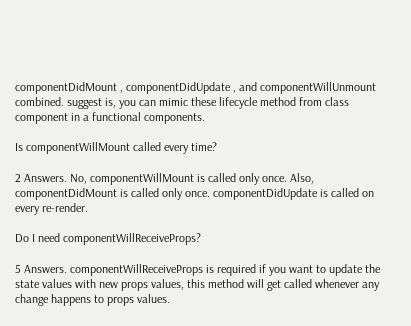componentDidMount , componentDidUpdate , and componentWillUnmount combined. suggest is, you can mimic these lifecycle method from class component in a functional components.

Is componentWillMount called every time?

2 Answers. No, componentWillMount is called only once. Also, componentDidMount is called only once. componentDidUpdate is called on every re-render.

Do I need componentWillReceiveProps?

5 Answers. componentWillReceiveProps is required if you want to update the state values with new props values, this method will get called whenever any change happens to props values.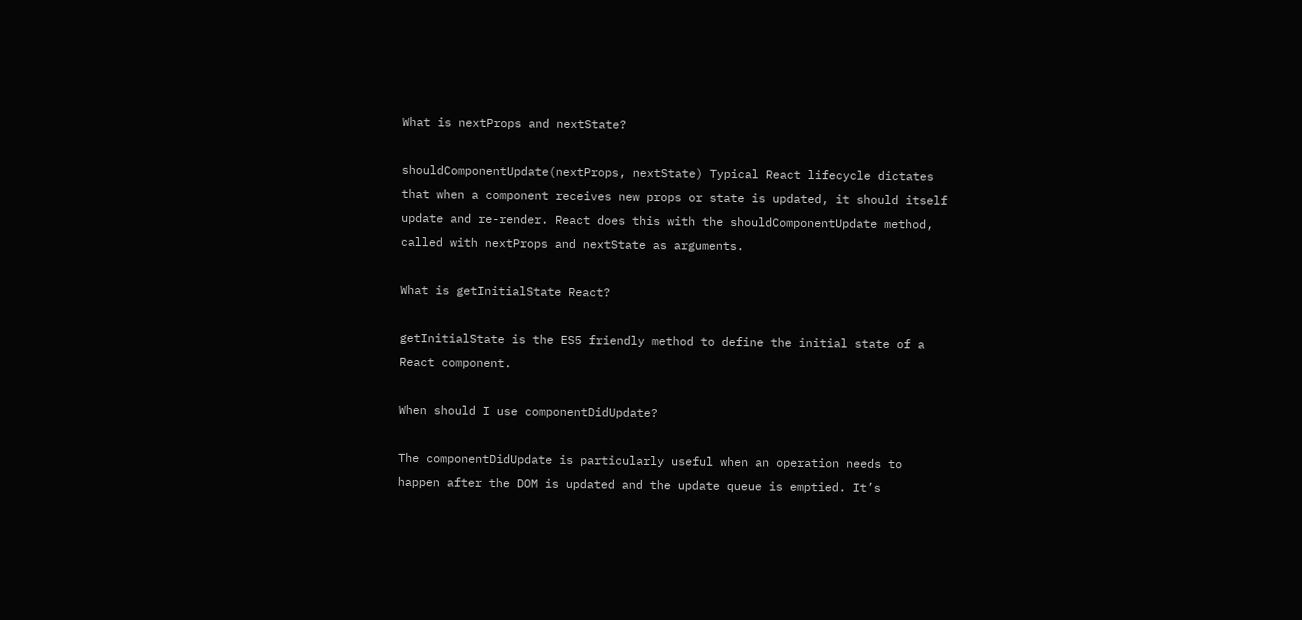What is nextProps and nextState?

shouldComponentUpdate(nextProps, nextState) Typical React lifecycle dictates that when a component receives new props or state is updated, it should itself update and re-render. React does this with the shouldComponentUpdate method, called with nextProps and nextState as arguments.

What is getInitialState React?

getInitialState is the ES5 friendly method to define the initial state of a React component.

When should I use componentDidUpdate?

The componentDidUpdate is particularly useful when an operation needs to happen after the DOM is updated and the update queue is emptied. It’s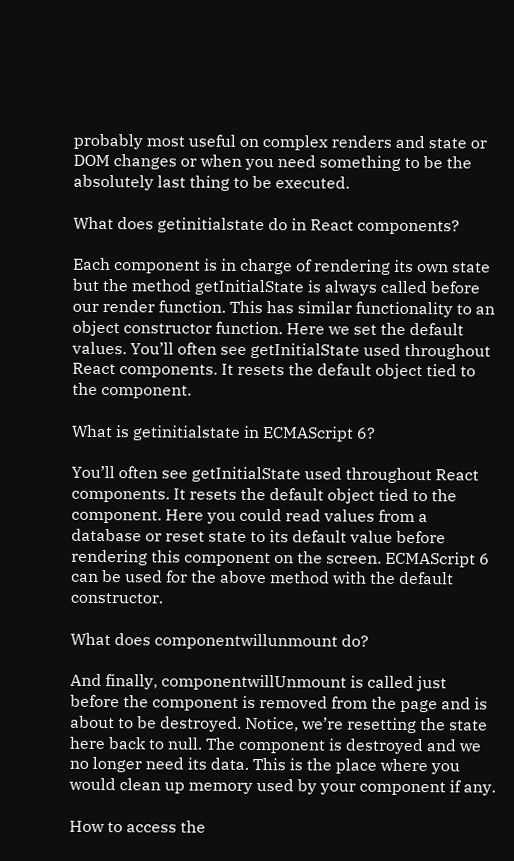probably most useful on complex renders and state or DOM changes or when you need something to be the absolutely last thing to be executed.

What does getinitialstate do in React components?

Each component is in charge of rendering its own state but the method getInitialState is always called before our render function. This has similar functionality to an object constructor function. Here we set the default values. You’ll often see getInitialState used throughout React components. It resets the default object tied to the component.

What is getinitialstate in ECMAScript 6?

You’ll often see getInitialState used throughout React components. It resets the default object tied to the component. Here you could read values from a database or reset state to its default value before rendering this component on the screen. ECMAScript 6 can be used for the above method with the default constructor.

What does componentwillunmount do?

And finally, componentwillUnmount is called just before the component is removed from the page and is about to be destroyed. Notice, we’re resetting the state here back to null. The component is destroyed and we no longer need its data. This is the place where you would clean up memory used by your component if any.

How to access the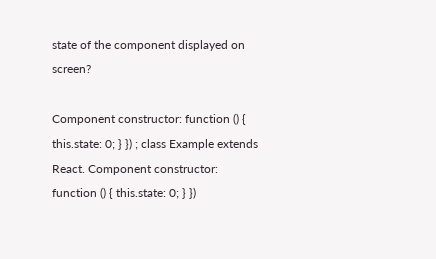state of the component displayed on screen?

Component constructor: function () { this.state: 0; } }) ; class Example extends React. Component constructor: function () { this.state: 0; } })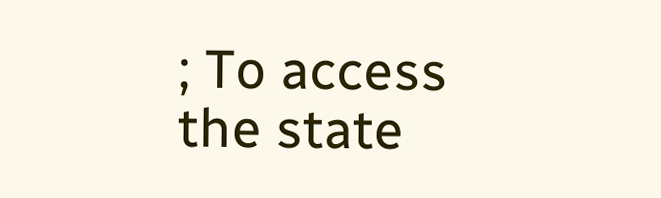; To access the state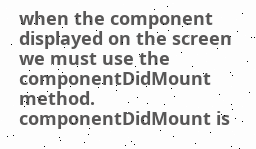when the component displayed on the screen we must use the componentDidMount method. componentDidMount is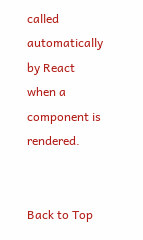called automatically by React when a component is rendered.


Back to Top